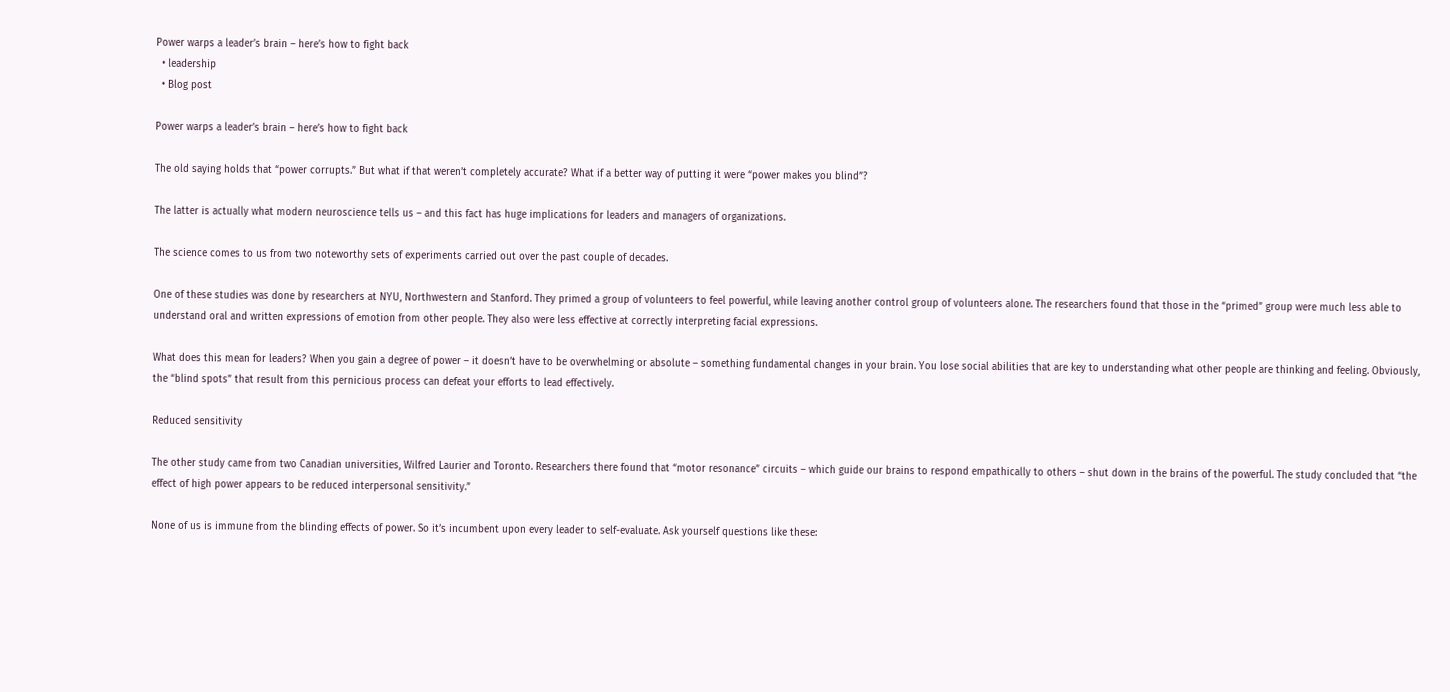Power warps a leader’s brain – here’s how to fight back
  • leadership
  • Blog post

Power warps a leader’s brain – here’s how to fight back

The old saying holds that “power corrupts.” But what if that weren’t completely accurate? What if a better way of putting it were “power makes you blind”?

The latter is actually what modern neuroscience tells us – and this fact has huge implications for leaders and managers of organizations.

The science comes to us from two noteworthy sets of experiments carried out over the past couple of decades.

One of these studies was done by researchers at NYU, Northwestern and Stanford. They primed a group of volunteers to feel powerful, while leaving another control group of volunteers alone. The researchers found that those in the “primed” group were much less able to understand oral and written expressions of emotion from other people. They also were less effective at correctly interpreting facial expressions.

What does this mean for leaders? When you gain a degree of power – it doesn’t have to be overwhelming or absolute – something fundamental changes in your brain. You lose social abilities that are key to understanding what other people are thinking and feeling. Obviously, the “blind spots” that result from this pernicious process can defeat your efforts to lead effectively.

Reduced sensitivity

The other study came from two Canadian universities, Wilfred Laurier and Toronto. Researchers there found that “motor resonance” circuits – which guide our brains to respond empathically to others – shut down in the brains of the powerful. The study concluded that “the effect of high power appears to be reduced interpersonal sensitivity.”

None of us is immune from the blinding effects of power. So it’s incumbent upon every leader to self-evaluate. Ask yourself questions like these: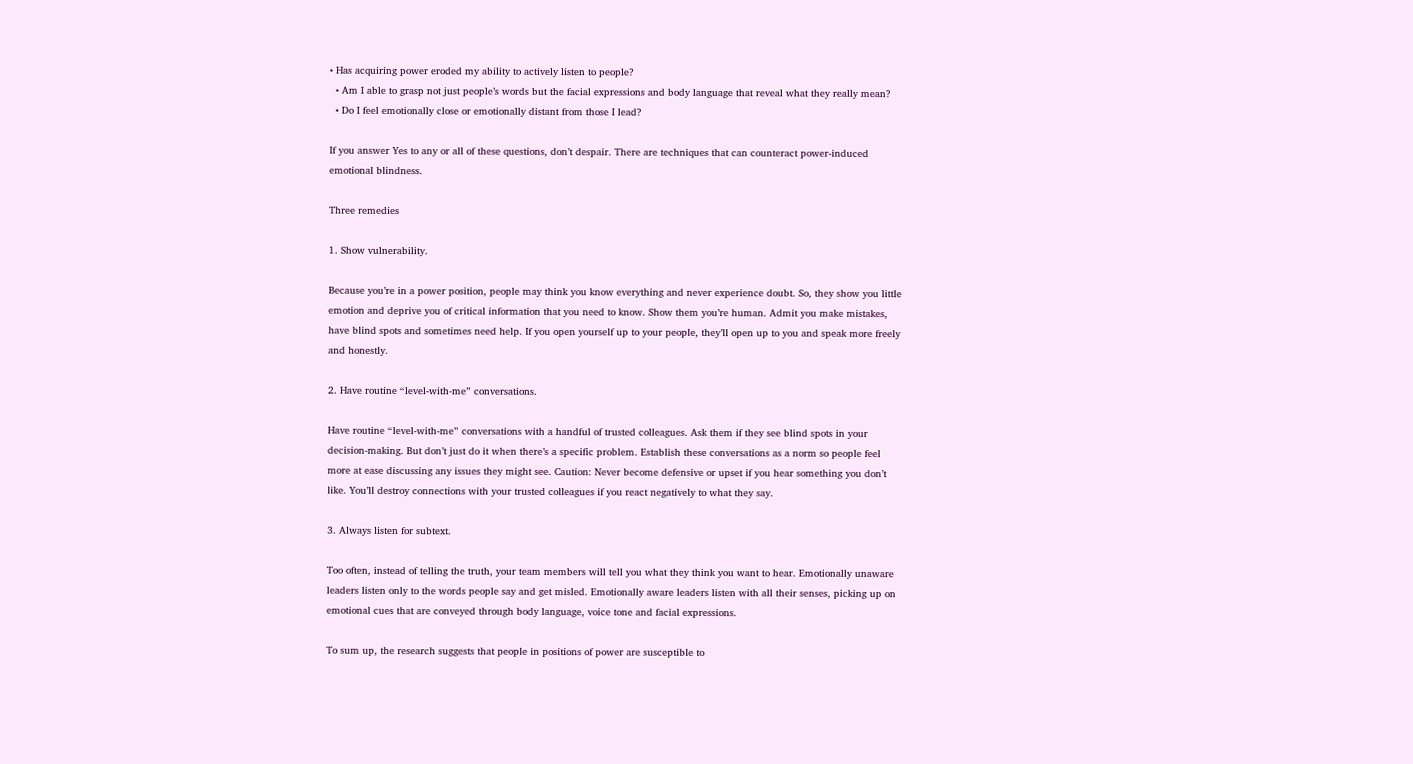• Has acquiring power eroded my ability to actively listen to people?
  • Am I able to grasp not just people’s words but the facial expressions and body language that reveal what they really mean?
  • Do I feel emotionally close or emotionally distant from those I lead?

If you answer Yes to any or all of these questions, don’t despair. There are techniques that can counteract power-induced emotional blindness.

Three remedies

1. Show vulnerability.

Because you’re in a power position, people may think you know everything and never experience doubt. So, they show you little emotion and deprive you of critical information that you need to know. Show them you’re human. Admit you make mistakes, have blind spots and sometimes need help. If you open yourself up to your people, they’ll open up to you and speak more freely and honestly.

2. Have routine “level-with-me” conversations.

Have routine “level-with-me” conversations with a handful of trusted colleagues. Ask them if they see blind spots in your decision-making. But don’t just do it when there’s a specific problem. Establish these conversations as a norm so people feel more at ease discussing any issues they might see. Caution: Never become defensive or upset if you hear something you don’t like. You’ll destroy connections with your trusted colleagues if you react negatively to what they say.

3. Always listen for subtext.

Too often, instead of telling the truth, your team members will tell you what they think you want to hear. Emotionally unaware leaders listen only to the words people say and get misled. Emotionally aware leaders listen with all their senses, picking up on emotional cues that are conveyed through body language, voice tone and facial expressions.

To sum up, the research suggests that people in positions of power are susceptible to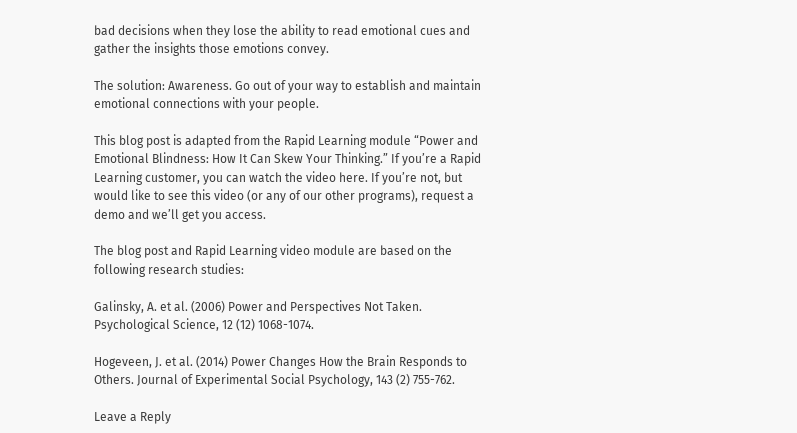bad decisions when they lose the ability to read emotional cues and gather the insights those emotions convey.

The solution: Awareness. Go out of your way to establish and maintain emotional connections with your people.

This blog post is adapted from the Rapid Learning module “Power and Emotional Blindness: How It Can Skew Your Thinking.” If you’re a Rapid Learning customer, you can watch the video here. If you’re not, but would like to see this video (or any of our other programs), request a demo and we’ll get you access.

The blog post and Rapid Learning video module are based on the following research studies:

Galinsky, A. et al. (2006) Power and Perspectives Not Taken. Psychological Science, 12 (12) 1068-1074.

Hogeveen, J. et al. (2014) Power Changes How the Brain Responds to Others. Journal of Experimental Social Psychology, 143 (2) 755-762.

Leave a Reply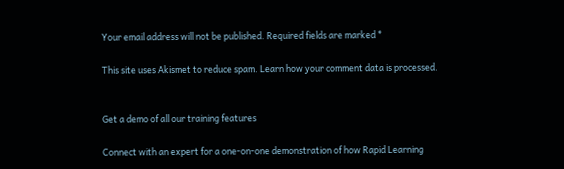Your email address will not be published. Required fields are marked *

This site uses Akismet to reduce spam. Learn how your comment data is processed.


Get a demo of all our training features

Connect with an expert for a one-on-one demonstration of how Rapid Learning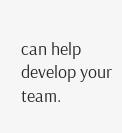can help develop your team.